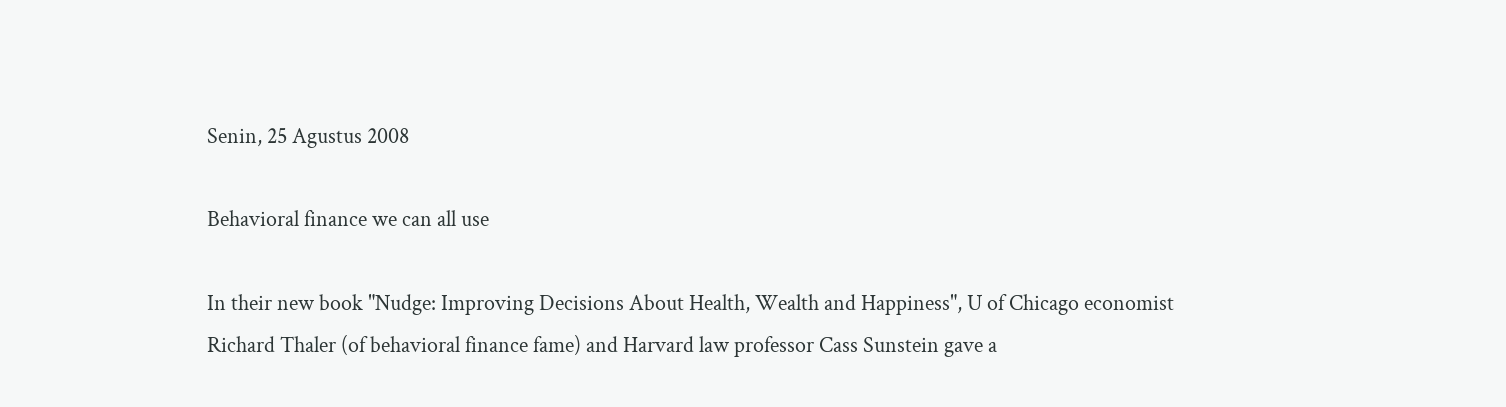Senin, 25 Agustus 2008

Behavioral finance we can all use

In their new book "Nudge: Improving Decisions About Health, Wealth and Happiness", U of Chicago economist Richard Thaler (of behavioral finance fame) and Harvard law professor Cass Sunstein gave a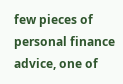few pieces of personal finance advice, one of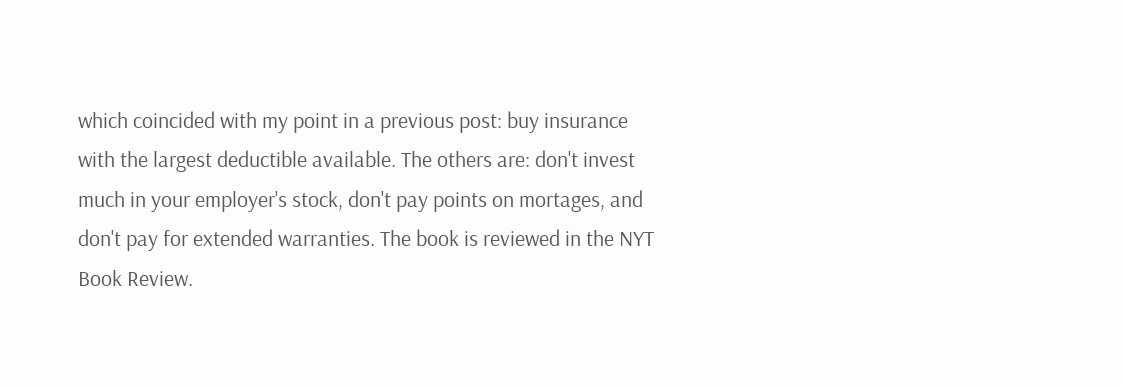which coincided with my point in a previous post: buy insurance with the largest deductible available. The others are: don't invest much in your employer's stock, don't pay points on mortages, and don't pay for extended warranties. The book is reviewed in the NYT Book Review.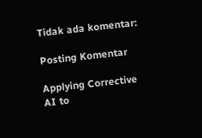Tidak ada komentar:

Posting Komentar

Applying Corrective AI to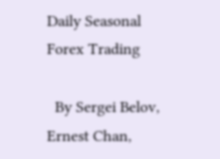Daily Seasonal Forex Trading

  By Sergei Belov, Ernest Chan,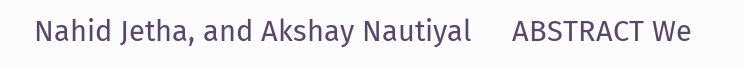Nahid Jetha, and Akshay Nautiyal     ABSTRACT We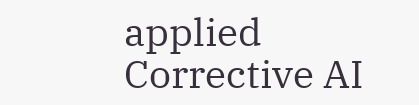applied Corrective AI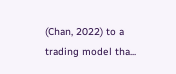(Chan, 2022) to a trading model tha...